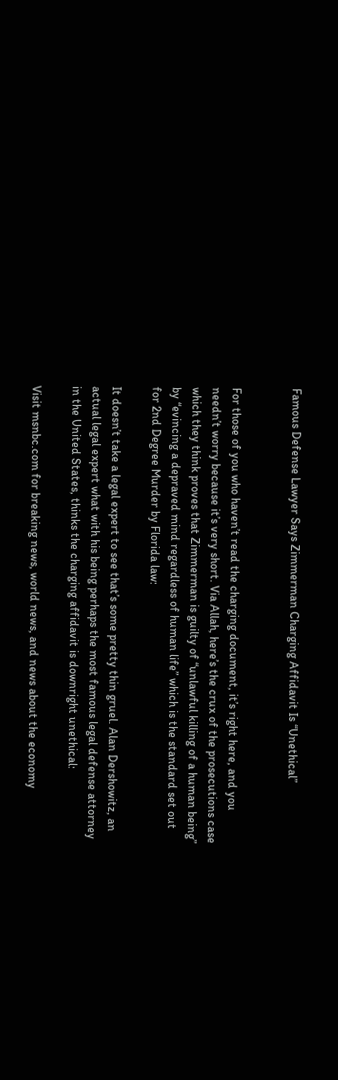Famous Defense Lawyer Says Zimmerman Charging Affidavit Is “Unethical”


For those of you who haven’t read the charging document, it’s right here, and you needn’t worry because it’s very short. Via Allah, here’s the crux of the prosecutions case which they think proves that Zimmerman is guilty of “unlawful killing of a human being” by “evincing a depraved mind regardless of human life” which is the standard set out for 2nd Degree Murder by Florida law:

It doesn’t take a legal expert to see that’s some pretty thin gruel. Alan Dershowitz, an actual legal expert what with his being perhaps the most famous legal defense attorney in the United States, thinks the charging affidavit is downright unethical:

Visit msnbc.com for breaking news, world news, and news about the economy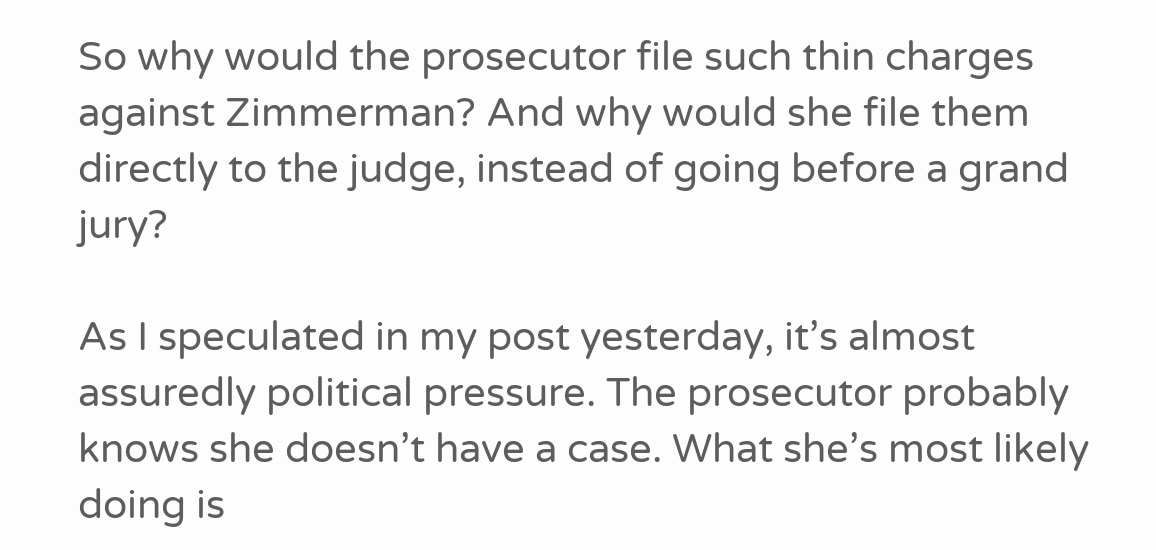So why would the prosecutor file such thin charges against Zimmerman? And why would she file them directly to the judge, instead of going before a grand jury?

As I speculated in my post yesterday, it’s almost assuredly political pressure. The prosecutor probably knows she doesn’t have a case. What she’s most likely doing is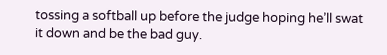tossing a softball up before the judge hoping he’ll swat it down and be the bad guy.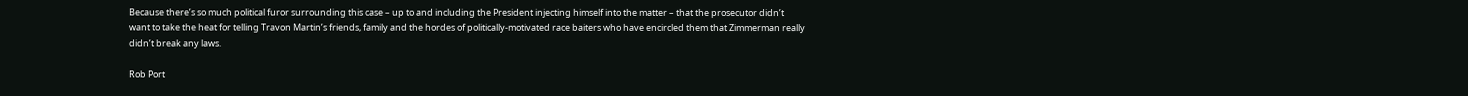Because there’s so much political furor surrounding this case – up to and including the President injecting himself into the matter – that the prosecutor didn’t want to take the heat for telling Travon Martin’s friends, family and the hordes of politically-motivated race baiters who have encircled them that Zimmerman really didn’t break any laws.

Rob Port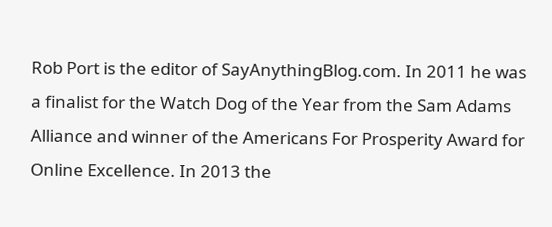Rob Port is the editor of SayAnythingBlog.com. In 2011 he was a finalist for the Watch Dog of the Year from the Sam Adams Alliance and winner of the Americans For Prosperity Award for Online Excellence. In 2013 the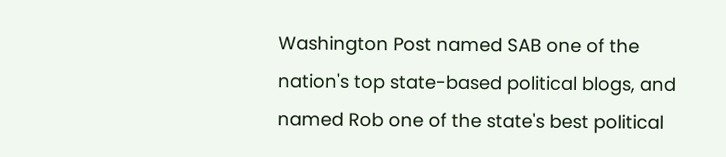Washington Post named SAB one of the nation's top state-based political blogs, and named Rob one of the state's best political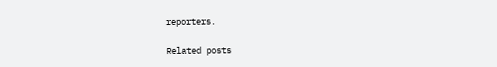reporters.

Related posts